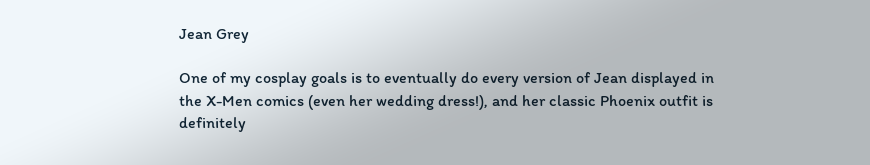Jean Grey

One of my cosplay goals is to eventually do every version of Jean displayed in the X-Men comics (even her wedding dress!), and her classic Phoenix outfit is definitely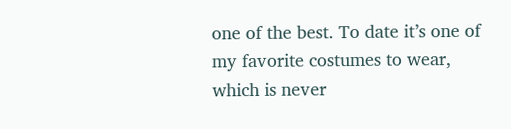one of the best. To date it’s one of my favorite costumes to wear, which is never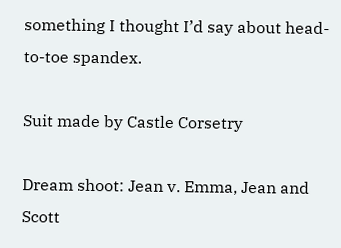something I thought I’d say about head-to-toe spandex.

Suit made by Castle Corsetry

Dream shoot: Jean v. Emma, Jean and Scott